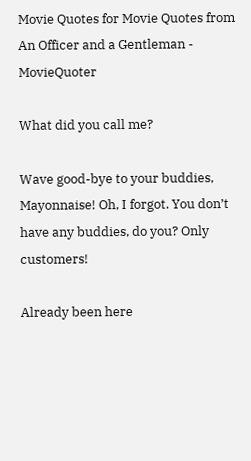Movie Quotes for Movie Quotes from An Officer and a Gentleman - MovieQuoter

What did you call me?

Wave good-bye to your buddies, Mayonnaise! Oh, I forgot. You don’t have any buddies, do you? Only customers!

Already been here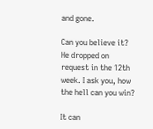and gone.

Can you believe it? He dropped on request in the 12th week. I ask you, how the hell can you win?

It can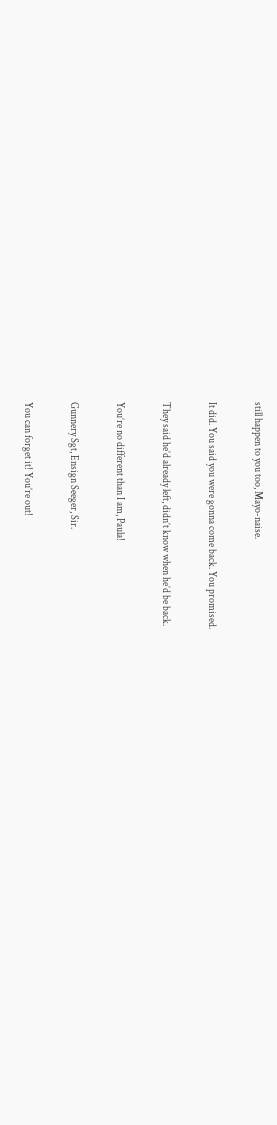still happen to you too, Mayo-naise.

It did. You said you were gonna come back. You promised.

They said he’d already left, didn’t know when he’d be back.

You’re no different than I am, Paula!

Gunnery Sgt, Ensign Seeger, Sir.

You can forget it! You’re out!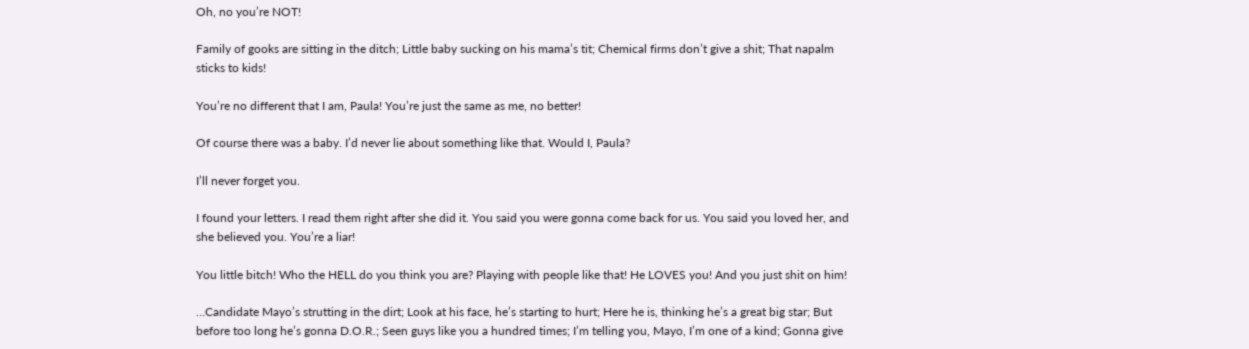Oh, no you’re NOT!

Family of gooks are sitting in the ditch; Little baby sucking on his mama’s tit; Chemical firms don’t give a shit; That napalm sticks to kids!

You’re no different that I am, Paula! You’re just the same as me, no better!

Of course there was a baby. I’d never lie about something like that. Would I, Paula?

I’ll never forget you.

I found your letters. I read them right after she did it. You said you were gonna come back for us. You said you loved her, and she believed you. You’re a liar!

You little bitch! Who the HELL do you think you are? Playing with people like that! He LOVES you! And you just shit on him!

…Candidate Mayo’s strutting in the dirt; Look at his face, he’s starting to hurt; Here he is, thinking he’s a great big star; But before too long he’s gonna D.O.R.; Seen guys like you a hundred times; I’m telling you, Mayo, I’m one of a kind; Gonna give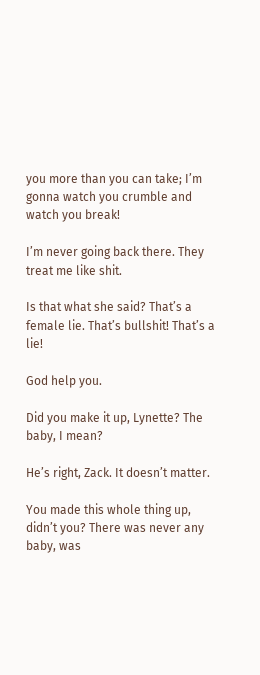you more than you can take; I’m gonna watch you crumble and watch you break!

I’m never going back there. They treat me like shit.

Is that what she said? That’s a female lie. That’s bullshit! That’s a lie!

God help you.

Did you make it up, Lynette? The baby, I mean?

He’s right, Zack. It doesn’t matter.

You made this whole thing up, didn’t you? There was never any baby, was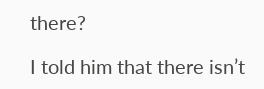there?

I told him that there isn’t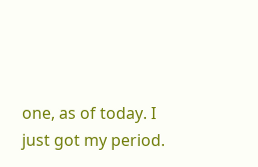one, as of today. I just got my period.